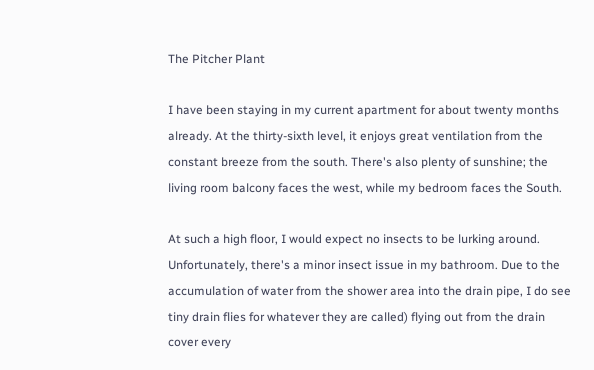The Pitcher Plant

I have been staying in my current apartment for about twenty months already. At the thirty-sixth level, it enjoys great ventilation from the constant breeze from the south. There's also plenty of sunshine; the living room balcony faces the west, while my bedroom faces the South.

At such a high floor, I would expect no insects to be lurking around. Unfortunately, there's a minor insect issue in my bathroom. Due to the accumulation of water from the shower area into the drain pipe, I do see tiny drain flies for whatever they are called) flying out from the drain cover every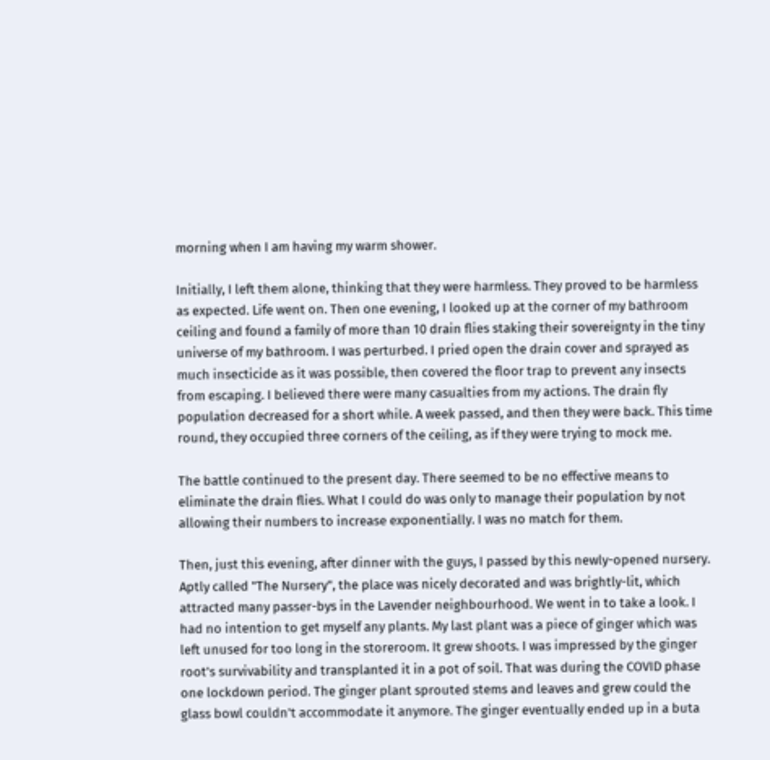morning when I am having my warm shower.

Initially, I left them alone, thinking that they were harmless. They proved to be harmless as expected. Life went on. Then one evening, I looked up at the corner of my bathroom ceiling and found a family of more than 10 drain flies staking their sovereignty in the tiny universe of my bathroom. I was perturbed. I pried open the drain cover and sprayed as much insecticide as it was possible, then covered the floor trap to prevent any insects from escaping. I believed there were many casualties from my actions. The drain fly population decreased for a short while. A week passed, and then they were back. This time round, they occupied three corners of the ceiling, as if they were trying to mock me.

The battle continued to the present day. There seemed to be no effective means to eliminate the drain flies. What I could do was only to manage their population by not allowing their numbers to increase exponentially. I was no match for them.

Then, just this evening, after dinner with the guys, I passed by this newly-opened nursery. Aptly called "The Nursery", the place was nicely decorated and was brightly-lit, which attracted many passer-bys in the Lavender neighbourhood. We went in to take a look. I had no intention to get myself any plants. My last plant was a piece of ginger which was left unused for too long in the storeroom. It grew shoots. I was impressed by the ginger root's survivability and transplanted it in a pot of soil. That was during the COVID phase one lockdown period. The ginger plant sprouted stems and leaves and grew could the glass bowl couldn't accommodate it anymore. The ginger eventually ended up in a buta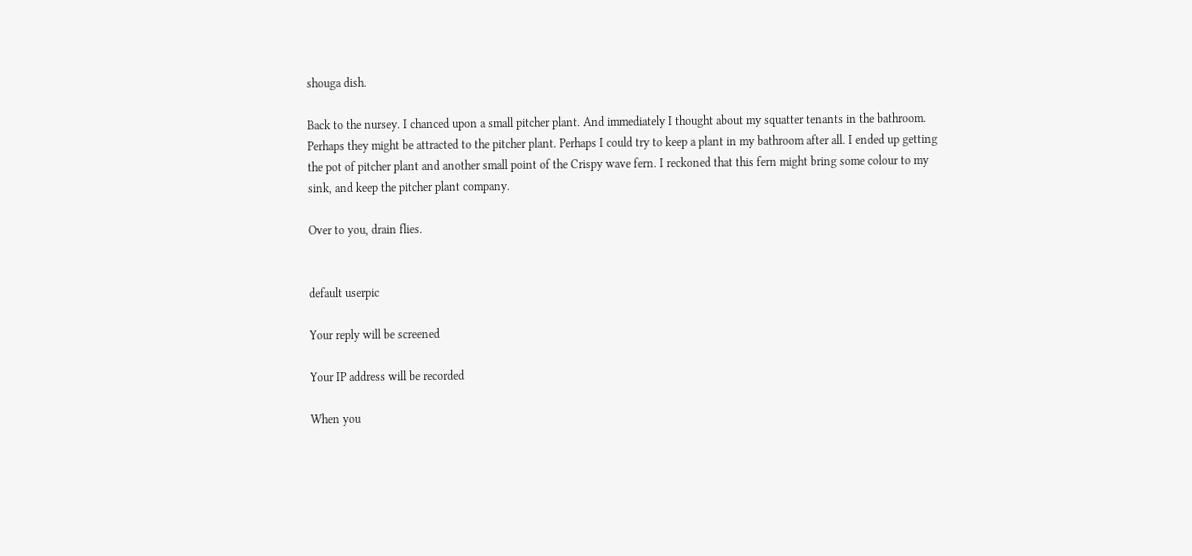shouga dish.

Back to the nursey. I chanced upon a small pitcher plant. And immediately I thought about my squatter tenants in the bathroom. Perhaps they might be attracted to the pitcher plant. Perhaps I could try to keep a plant in my bathroom after all. I ended up getting the pot of pitcher plant and another small point of the Crispy wave fern. I reckoned that this fern might bring some colour to my sink, and keep the pitcher plant company.

Over to you, drain flies.


default userpic

Your reply will be screened

Your IP address will be recorded

When you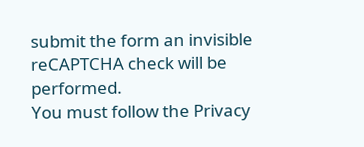submit the form an invisible reCAPTCHA check will be performed.
You must follow the Privacy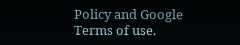Policy and Google Terms of use.